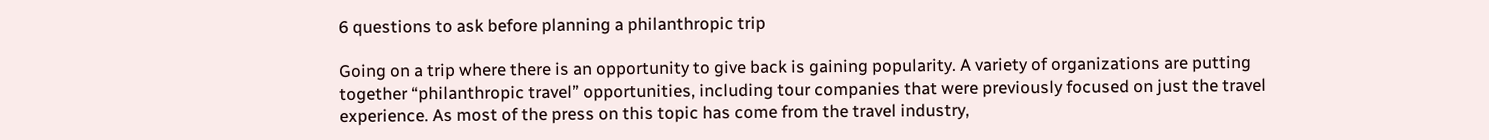6 questions to ask before planning a philanthropic trip

Going on a trip where there is an opportunity to give back is gaining popularity. A variety of organizations are putting together “philanthropic travel” opportunities, including tour companies that were previously focused on just the travel experience. As most of the press on this topic has come from the travel industry,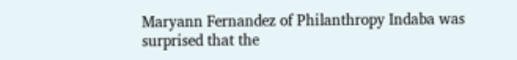Maryann Fernandez of Philanthropy Indaba was surprised that the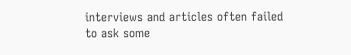interviews and articles often failed to ask some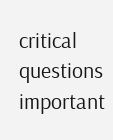critical questions important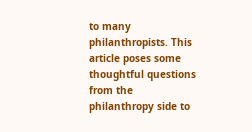to many philanthropists. This article poses some thoughtful questions from the philanthropy side to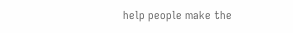help people make the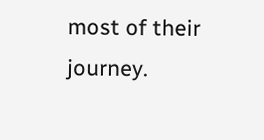most of their journey.